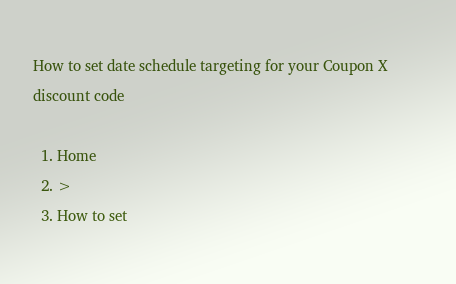How to set date schedule targeting for your Coupon X discount code

  1. Home
  2. >
  3. How to set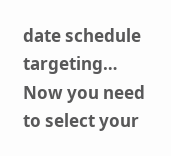date schedule targeting…
Now you need to select your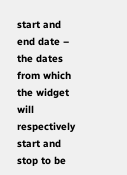start and end date – the dates from which the widget will respectively start and stop to be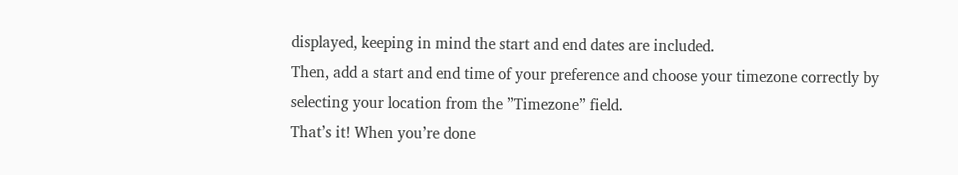displayed, keeping in mind the start and end dates are included.
Then, add a start and end time of your preference and choose your timezone correctly by selecting your location from the ”Timezone” field.
That’s it! When you’re done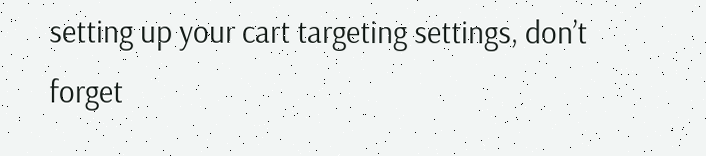setting up your cart targeting settings, don’t forget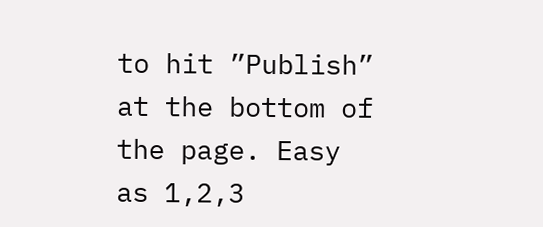to hit ”Publish” at the bottom of the page. Easy as 1,2,3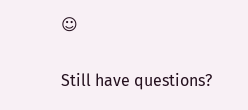☺

Still have questions?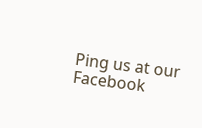Ping us at our Facebook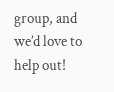group, and we’d love to help out!